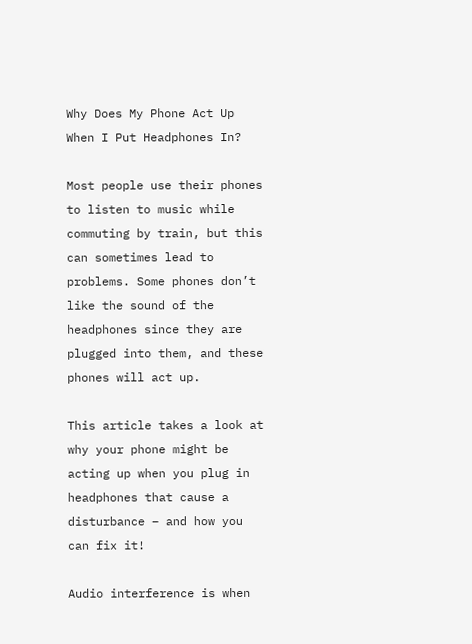Why Does My Phone Act Up When I Put Headphones In?

Most people use their phones to listen to music while commuting by train, but this can sometimes lead to problems. Some phones don’t like the sound of the headphones since they are plugged into them, and these phones will act up.

This article takes a look at why your phone might be acting up when you plug in headphones that cause a disturbance – and how you can fix it!

Audio interference is when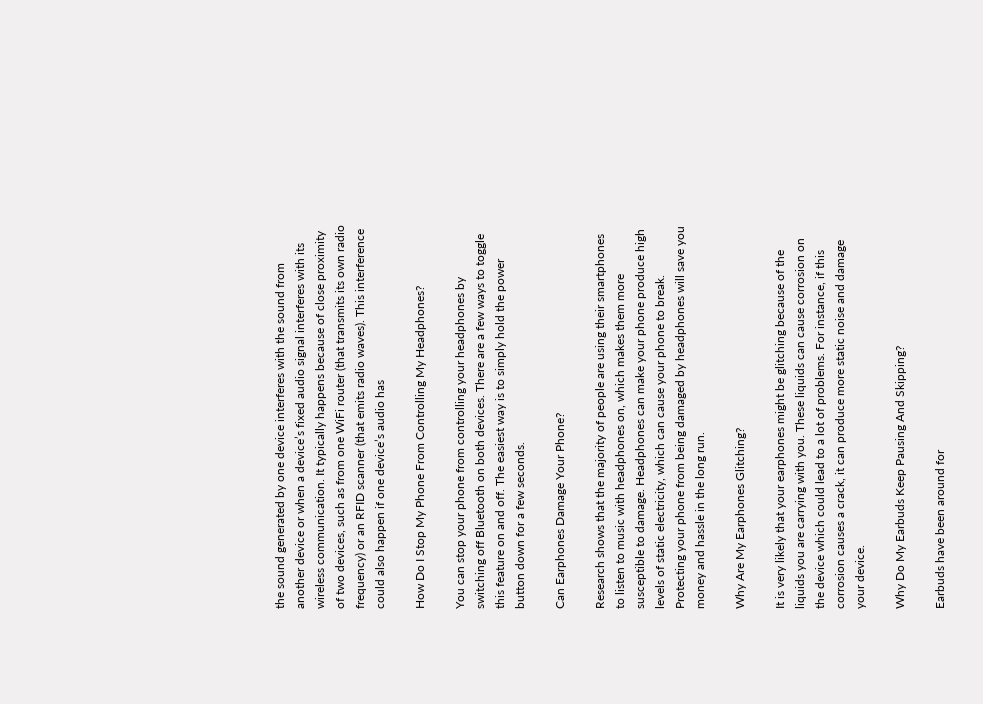the sound generated by one device interferes with the sound from another device or when a device’s fixed audio signal interferes with its wireless communication. It typically happens because of close proximity of two devices, such as from one WiFi router (that transmits its own radio frequency) or an RFID scanner (that emits radio waves). This interference could also happen if one device’s audio has

How Do I Stop My Phone From Controlling My Headphones?

You can stop your phone from controlling your headphones by switching off Bluetooth on both devices. There are a few ways to toggle this feature on and off. The easiest way is to simply hold the power button down for a few seconds.

Can Earphones Damage Your Phone?

Research shows that the majority of people are using their smartphones to listen to music with headphones on, which makes them more susceptible to damage. Headphones can make your phone produce high levels of static electricity, which can cause your phone to break. Protecting your phone from being damaged by headphones will save you money and hassle in the long run.

Why Are My Earphones Glitching?

It is very likely that your earphones might be glitching because of the liquids you are carrying with you. These liquids can cause corrosion on the device which could lead to a lot of problems. For instance, if this corrosion causes a crack, it can produce more static noise and damage your device.

Why Do My Earbuds Keep Pausing And Skipping?

Earbuds have been around for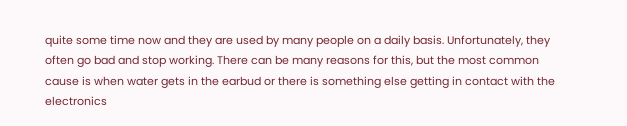quite some time now and they are used by many people on a daily basis. Unfortunately, they often go bad and stop working. There can be many reasons for this, but the most common cause is when water gets in the earbud or there is something else getting in contact with the electronics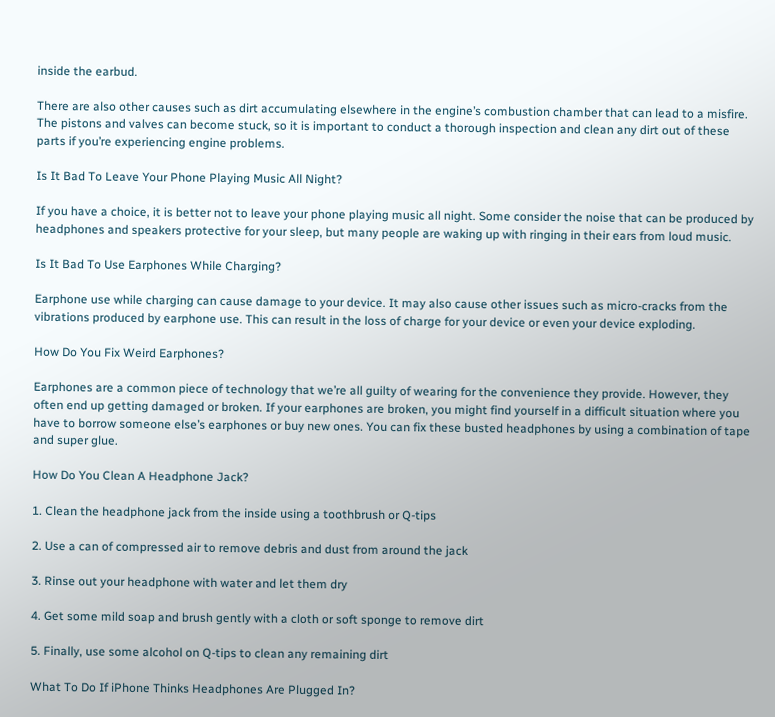inside the earbud.

There are also other causes such as dirt accumulating elsewhere in the engine’s combustion chamber that can lead to a misfire. The pistons and valves can become stuck, so it is important to conduct a thorough inspection and clean any dirt out of these parts if you’re experiencing engine problems.

Is It Bad To Leave Your Phone Playing Music All Night?

If you have a choice, it is better not to leave your phone playing music all night. Some consider the noise that can be produced by headphones and speakers protective for your sleep, but many people are waking up with ringing in their ears from loud music.

Is It Bad To Use Earphones While Charging?

Earphone use while charging can cause damage to your device. It may also cause other issues such as micro-cracks from the vibrations produced by earphone use. This can result in the loss of charge for your device or even your device exploding.

How Do You Fix Weird Earphones?

Earphones are a common piece of technology that we’re all guilty of wearing for the convenience they provide. However, they often end up getting damaged or broken. If your earphones are broken, you might find yourself in a difficult situation where you have to borrow someone else’s earphones or buy new ones. You can fix these busted headphones by using a combination of tape and super glue.

How Do You Clean A Headphone Jack?

1. Clean the headphone jack from the inside using a toothbrush or Q-tips

2. Use a can of compressed air to remove debris and dust from around the jack

3. Rinse out your headphone with water and let them dry

4. Get some mild soap and brush gently with a cloth or soft sponge to remove dirt

5. Finally, use some alcohol on Q-tips to clean any remaining dirt

What To Do If iPhone Thinks Headphones Are Plugged In?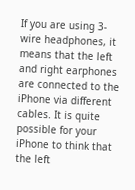If you are using 3-wire headphones, it means that the left and right earphones are connected to the iPhone via different cables. It is quite possible for your iPhone to think that the left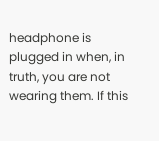headphone is plugged in when, in truth, you are not wearing them. If this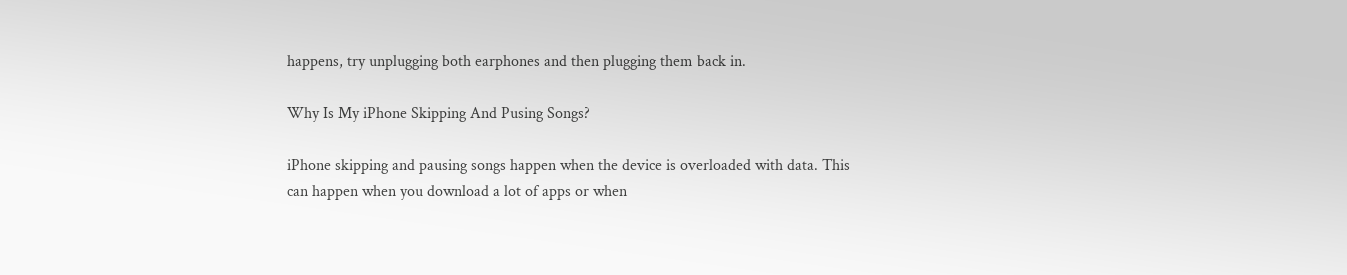happens, try unplugging both earphones and then plugging them back in.

Why Is My iPhone Skipping And Pusing Songs?

iPhone skipping and pausing songs happen when the device is overloaded with data. This can happen when you download a lot of apps or when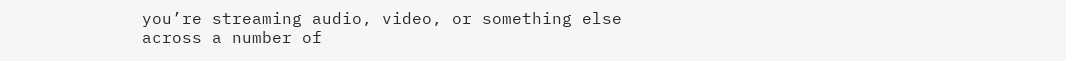you’re streaming audio, video, or something else across a number of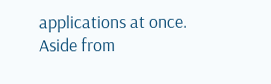applications at once. Aside from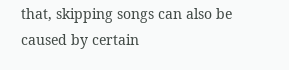that, skipping songs can also be caused by certain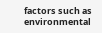factors such as environmental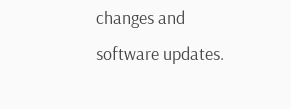changes and software updates.